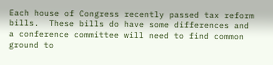Each house of Congress recently passed tax reform bills.  These bills do have some differences and a conference committee will need to find common ground to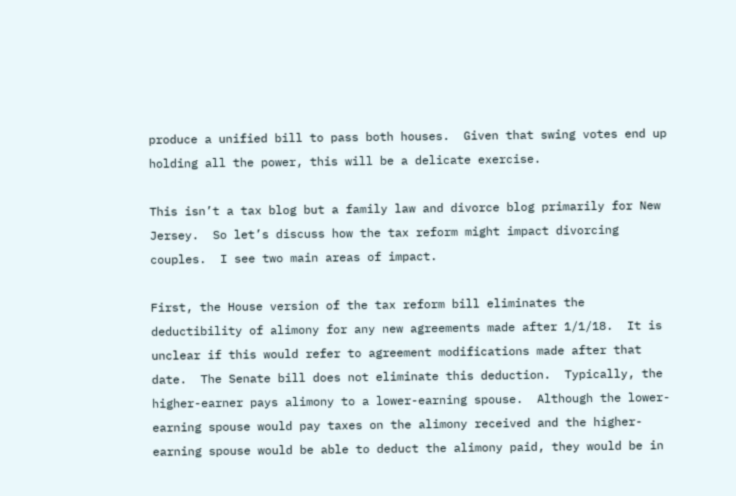produce a unified bill to pass both houses.  Given that swing votes end up holding all the power, this will be a delicate exercise.

This isn’t a tax blog but a family law and divorce blog primarily for New Jersey.  So let’s discuss how the tax reform might impact divorcing couples.  I see two main areas of impact.

First, the House version of the tax reform bill eliminates the deductibility of alimony for any new agreements made after 1/1/18.  It is unclear if this would refer to agreement modifications made after that date.  The Senate bill does not eliminate this deduction.  Typically, the higher-earner pays alimony to a lower-earning spouse.  Although the lower-earning spouse would pay taxes on the alimony received and the higher-earning spouse would be able to deduct the alimony paid, they would be in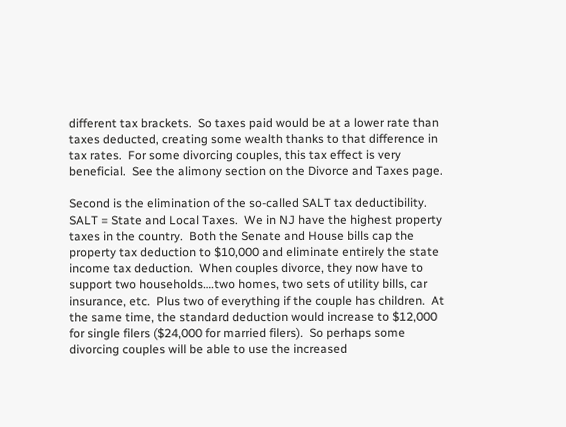different tax brackets.  So taxes paid would be at a lower rate than taxes deducted, creating some wealth thanks to that difference in tax rates.  For some divorcing couples, this tax effect is very beneficial.  See the alimony section on the Divorce and Taxes page.

Second is the elimination of the so-called SALT tax deductibility.  SALT = State and Local Taxes.  We in NJ have the highest property taxes in the country.  Both the Senate and House bills cap the property tax deduction to $10,000 and eliminate entirely the state income tax deduction.  When couples divorce, they now have to support two households….two homes, two sets of utility bills, car insurance, etc.  Plus two of everything if the couple has children.  At the same time, the standard deduction would increase to $12,000 for single filers ($24,000 for married filers).  So perhaps some divorcing couples will be able to use the increased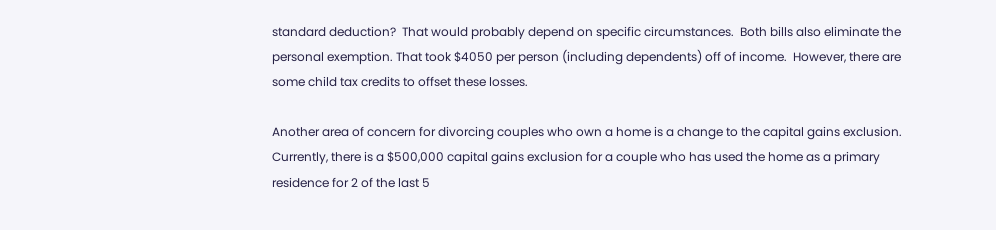standard deduction?  That would probably depend on specific circumstances.  Both bills also eliminate the personal exemption. That took $4050 per person (including dependents) off of income.  However, there are some child tax credits to offset these losses.

Another area of concern for divorcing couples who own a home is a change to the capital gains exclusion.  Currently, there is a $500,000 capital gains exclusion for a couple who has used the home as a primary residence for 2 of the last 5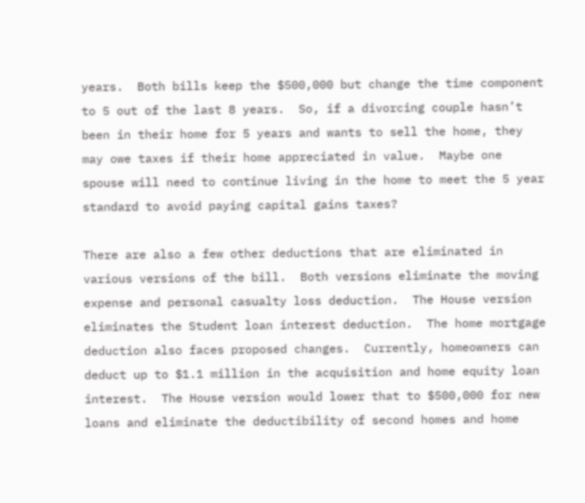years.  Both bills keep the $500,000 but change the time component to 5 out of the last 8 years.  So, if a divorcing couple hasn’t been in their home for 5 years and wants to sell the home, they may owe taxes if their home appreciated in value.  Maybe one spouse will need to continue living in the home to meet the 5 year standard to avoid paying capital gains taxes?

There are also a few other deductions that are eliminated in various versions of the bill.  Both versions eliminate the moving expense and personal casualty loss deduction.  The House version eliminates the Student loan interest deduction.  The home mortgage deduction also faces proposed changes.  Currently, homeowners can deduct up to $1.1 million in the acquisition and home equity loan interest.  The House version would lower that to $500,000 for new loans and eliminate the deductibility of second homes and home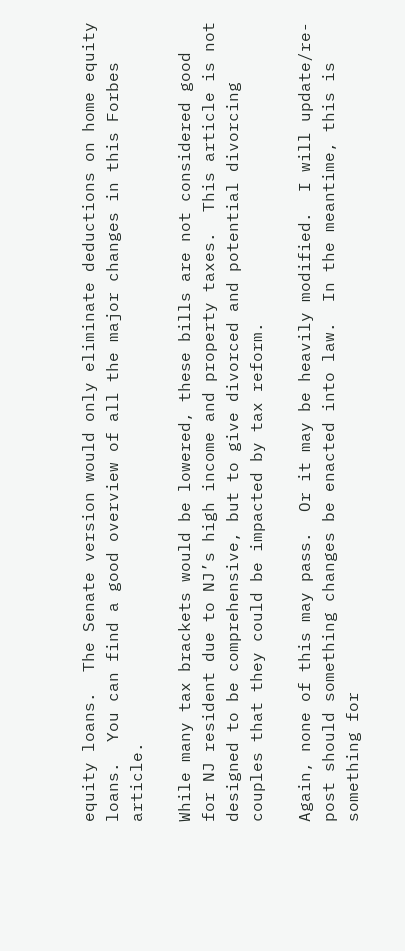equity loans.  The Senate version would only eliminate deductions on home equity loans.  You can find a good overview of all the major changes in this Forbes article.

While many tax brackets would be lowered, these bills are not considered good for NJ resident due to NJ’s high income and property taxes.  This article is not designed to be comprehensive, but to give divorced and potential divorcing couples that they could be impacted by tax reform.

Again, none of this may pass.  Or it may be heavily modified.  I will update/re-post should something changes be enacted into law.  In the meantime, this is something for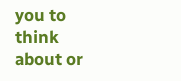you to think about or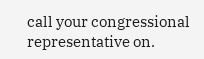call your congressional representative on.